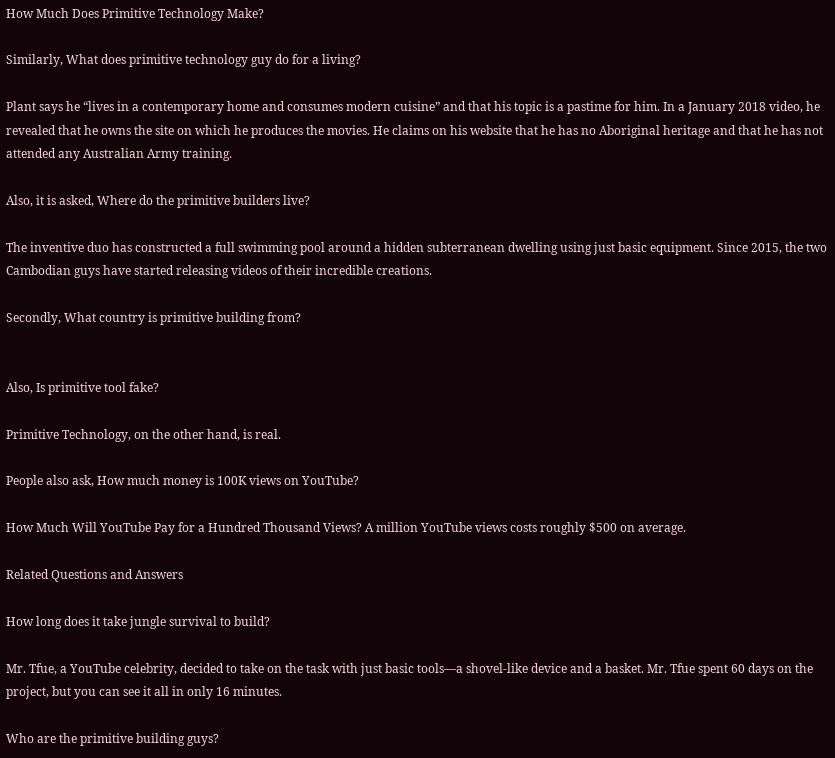How Much Does Primitive Technology Make?

Similarly, What does primitive technology guy do for a living?

Plant says he “lives in a contemporary home and consumes modern cuisine” and that his topic is a pastime for him. In a January 2018 video, he revealed that he owns the site on which he produces the movies. He claims on his website that he has no Aboriginal heritage and that he has not attended any Australian Army training.

Also, it is asked, Where do the primitive builders live?

The inventive duo has constructed a full swimming pool around a hidden subterranean dwelling using just basic equipment. Since 2015, the two Cambodian guys have started releasing videos of their incredible creations.

Secondly, What country is primitive building from?


Also, Is primitive tool fake?

Primitive Technology, on the other hand, is real.

People also ask, How much money is 100K views on YouTube?

How Much Will YouTube Pay for a Hundred Thousand Views? A million YouTube views costs roughly $500 on average.

Related Questions and Answers

How long does it take jungle survival to build?

Mr. Tfue, a YouTube celebrity, decided to take on the task with just basic tools—a shovel-like device and a basket. Mr. Tfue spent 60 days on the project, but you can see it all in only 16 minutes.

Who are the primitive building guys?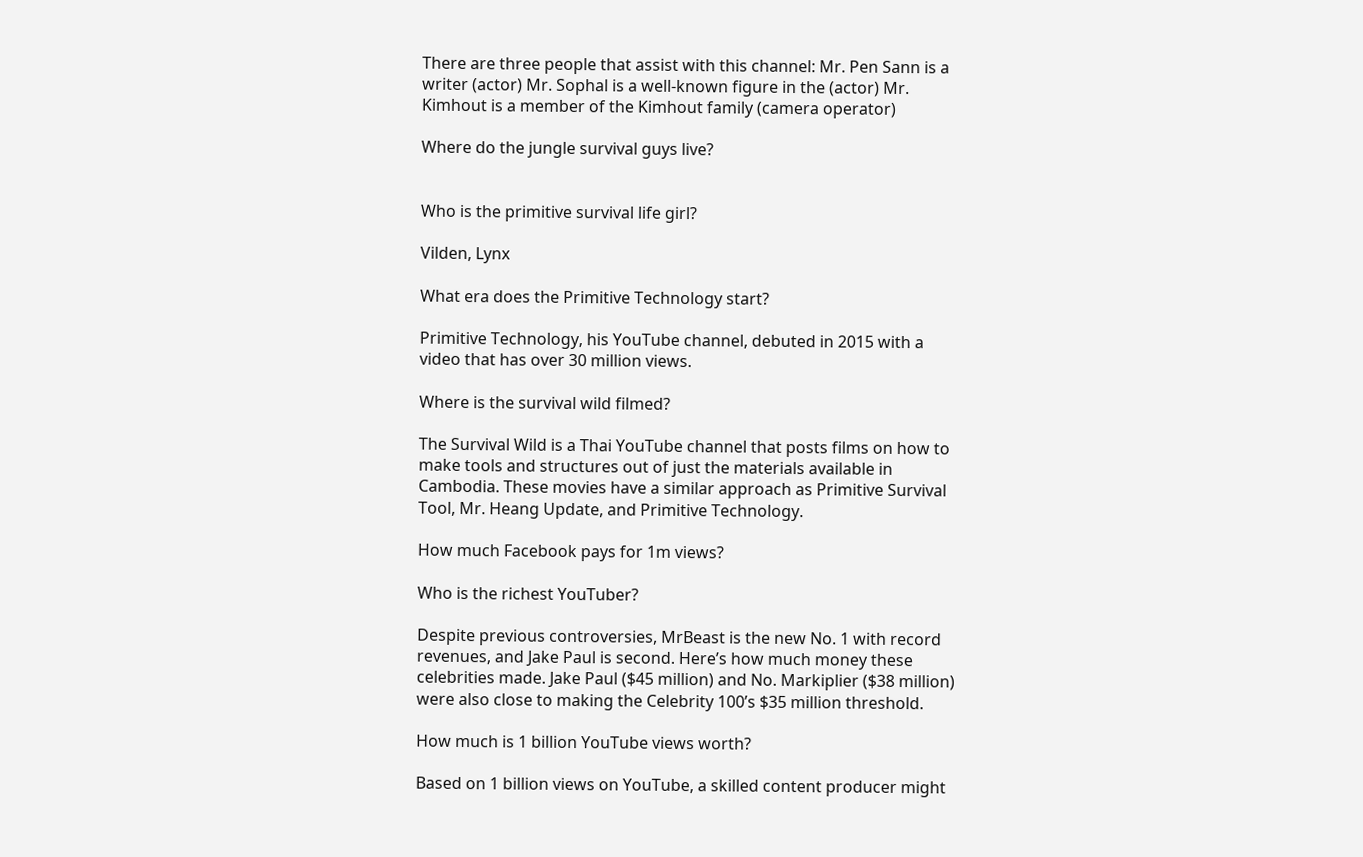There are three people that assist with this channel: Mr. Pen Sann is a writer (actor) Mr. Sophal is a well-known figure in the (actor) Mr. Kimhout is a member of the Kimhout family (camera operator)

Where do the jungle survival guys live?


Who is the primitive survival life girl?

Vilden, Lynx

What era does the Primitive Technology start?

Primitive Technology, his YouTube channel, debuted in 2015 with a video that has over 30 million views.

Where is the survival wild filmed?

The Survival Wild is a Thai YouTube channel that posts films on how to make tools and structures out of just the materials available in Cambodia. These movies have a similar approach as Primitive Survival Tool, Mr. Heang Update, and Primitive Technology.

How much Facebook pays for 1m views?

Who is the richest YouTuber?

Despite previous controversies, MrBeast is the new No. 1 with record revenues, and Jake Paul is second. Here’s how much money these celebrities made. Jake Paul ($45 million) and No. Markiplier ($38 million) were also close to making the Celebrity 100’s $35 million threshold.

How much is 1 billion YouTube views worth?

Based on 1 billion views on YouTube, a skilled content producer might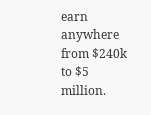earn anywhere from $240k to $5 million.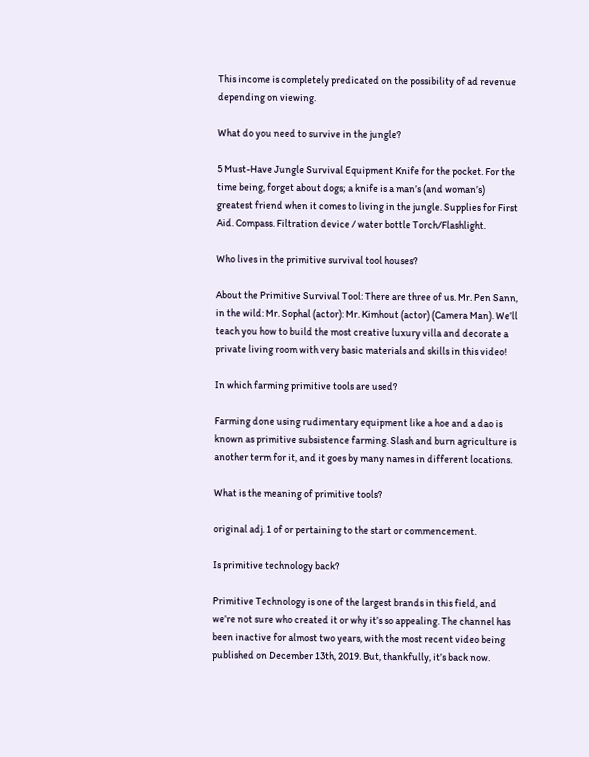This income is completely predicated on the possibility of ad revenue depending on viewing.

What do you need to survive in the jungle?

5 Must-Have Jungle Survival Equipment Knife for the pocket. For the time being, forget about dogs; a knife is a man’s (and woman’s) greatest friend when it comes to living in the jungle. Supplies for First Aid. Compass. Filtration device / water bottle Torch/Flashlight.

Who lives in the primitive survival tool houses?

About the Primitive Survival Tool: There are three of us. Mr. Pen Sann, in the wild: Mr. Sophal (actor): Mr. Kimhout (actor) (Camera Man). We’ll teach you how to build the most creative luxury villa and decorate a private living room with very basic materials and skills in this video!

In which farming primitive tools are used?

Farming done using rudimentary equipment like a hoe and a dao is known as primitive subsistence farming. Slash and burn agriculture is another term for it, and it goes by many names in different locations.

What is the meaning of primitive tools?

original adj. 1 of or pertaining to the start or commencement.

Is primitive technology back?

Primitive Technology is one of the largest brands in this field, and we’re not sure who created it or why it’s so appealing. The channel has been inactive for almost two years, with the most recent video being published on December 13th, 2019. But, thankfully, it’s back now.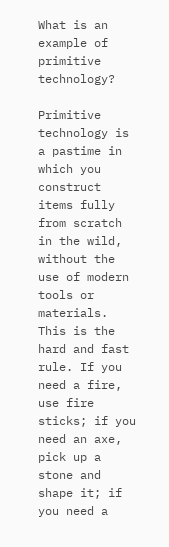What is an example of primitive technology?

Primitive technology is a pastime in which you construct items fully from scratch in the wild, without the use of modern tools or materials. This is the hard and fast rule. If you need a fire, use fire sticks; if you need an axe, pick up a stone and shape it; if you need a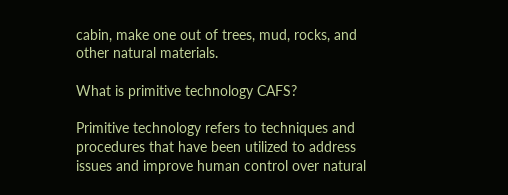cabin, make one out of trees, mud, rocks, and other natural materials.

What is primitive technology CAFS?

Primitive technology refers to techniques and procedures that have been utilized to address issues and improve human control over natural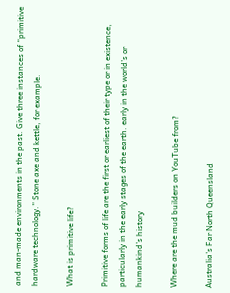and man-made environments in the past. Give three instances of “primitive hardware technology.” Stone axe and kettle, for example.

What is primitive life?

Primitive forms of life are the first or earliest of their type or in existence, particularly in the early stages of the earth. early in the world’s or humankind’s history

Where are the mud builders on YouTube from?

Australia’s Far North Queensland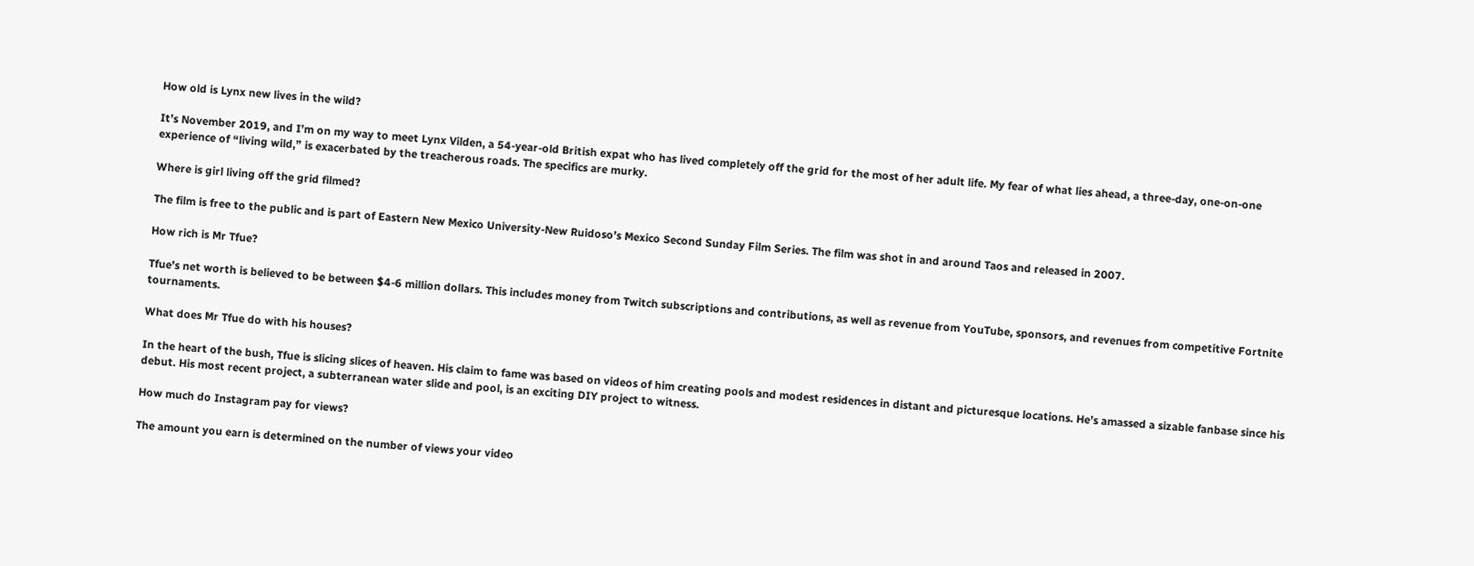How old is Lynx new lives in the wild?

It’s November 2019, and I’m on my way to meet Lynx Vilden, a 54-year-old British expat who has lived completely off the grid for the most of her adult life. My fear of what lies ahead, a three-day, one-on-one experience of “living wild,” is exacerbated by the treacherous roads. The specifics are murky.

Where is girl living off the grid filmed?

The film is free to the public and is part of Eastern New Mexico University-New Ruidoso’s Mexico Second Sunday Film Series. The film was shot in and around Taos and released in 2007.

How rich is Mr Tfue?

Tfue’s net worth is believed to be between $4-6 million dollars. This includes money from Twitch subscriptions and contributions, as well as revenue from YouTube, sponsors, and revenues from competitive Fortnite tournaments.

What does Mr Tfue do with his houses?

In the heart of the bush, Tfue is slicing slices of heaven. His claim to fame was based on videos of him creating pools and modest residences in distant and picturesque locations. He’s amassed a sizable fanbase since his debut. His most recent project, a subterranean water slide and pool, is an exciting DIY project to witness.

How much do Instagram pay for views?

The amount you earn is determined on the number of views your video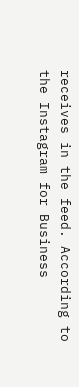receives in the feed. According to the Instagram for Business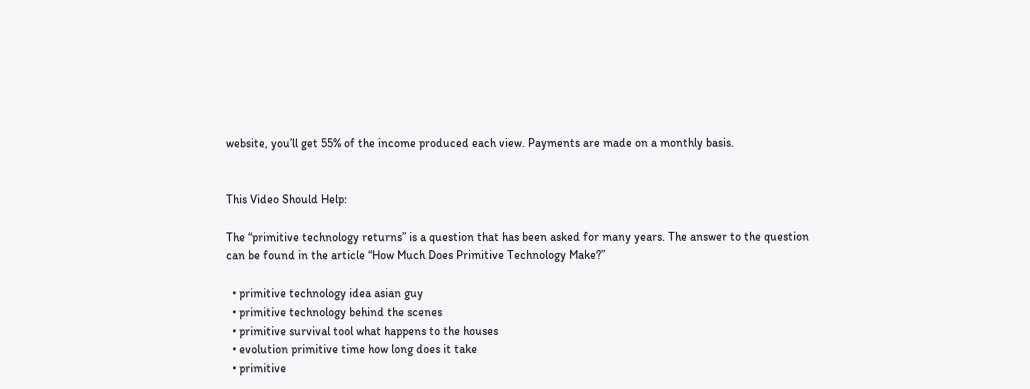website, you’ll get 55% of the income produced each view. Payments are made on a monthly basis.


This Video Should Help:

The “primitive technology returns” is a question that has been asked for many years. The answer to the question can be found in the article “How Much Does Primitive Technology Make?”

  • primitive technology idea asian guy
  • primitive technology behind the scenes
  • primitive survival tool what happens to the houses
  • evolution primitive time how long does it take
  • primitive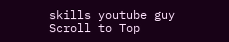skills youtube guy
Scroll to Top